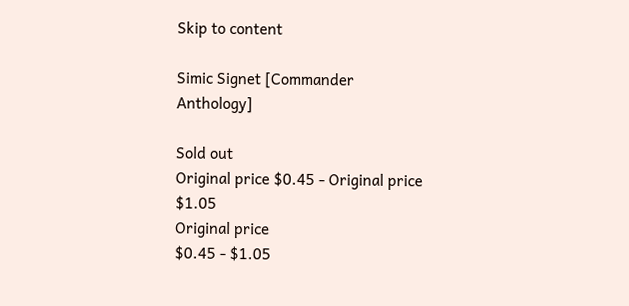Skip to content

Simic Signet [Commander Anthology]

Sold out
Original price $0.45 - Original price $1.05
Original price
$0.45 - $1.05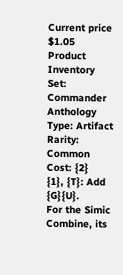Current price $1.05
Product Inventory
Set: Commander Anthology
Type: Artifact
Rarity: Common
Cost: {2}
{1}, {T}: Add {G}{U}.
For the Simic Combine, its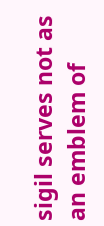sigil serves not as an emblem of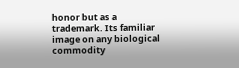honor but as a trademark. Its familiar image on any biological commodity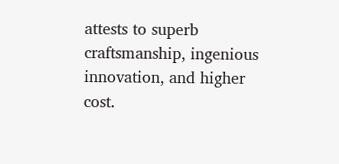attests to superb craftsmanship, ingenious innovation, and higher cost.